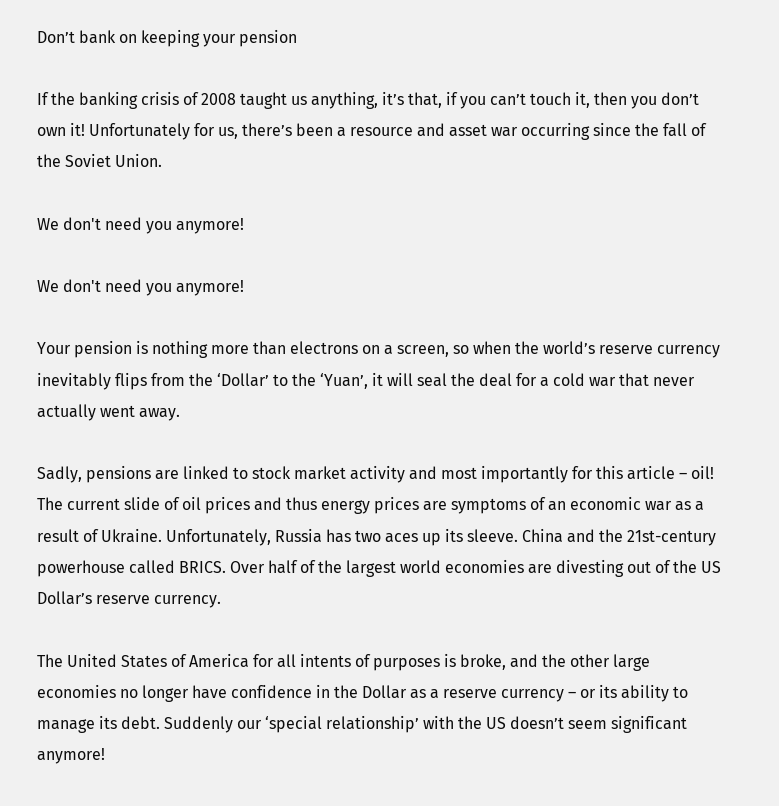Don’t bank on keeping your pension

If the banking crisis of 2008 taught us anything, it’s that, if you can’t touch it, then you don’t own it! Unfortunately for us, there’s been a resource and asset war occurring since the fall of the Soviet Union.

We don't need you anymore!

We don't need you anymore!

Your pension is nothing more than electrons on a screen, so when the world’s reserve currency inevitably flips from the ‘Dollar’ to the ‘Yuan’, it will seal the deal for a cold war that never actually went away.

Sadly, pensions are linked to stock market activity and most importantly for this article – oil! The current slide of oil prices and thus energy prices are symptoms of an economic war as a result of Ukraine. Unfortunately, Russia has two aces up its sleeve. China and the 21st-century powerhouse called BRICS. Over half of the largest world economies are divesting out of the US Dollar’s reserve currency.

The United States of America for all intents of purposes is broke, and the other large economies no longer have confidence in the Dollar as a reserve currency – or its ability to manage its debt. Suddenly our ‘special relationship’ with the US doesn’t seem significant anymore!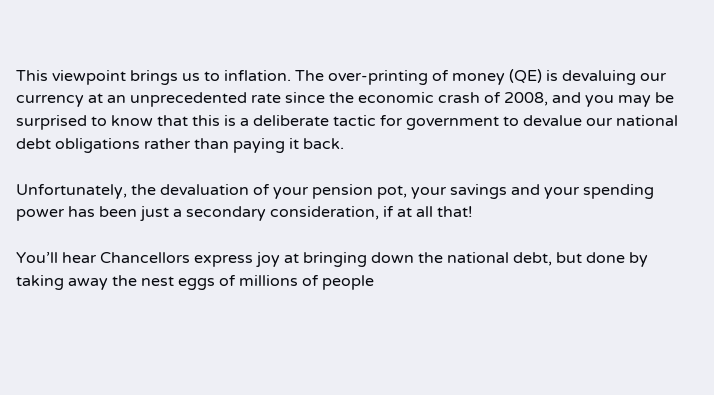This viewpoint brings us to inflation. The over-printing of money (QE) is devaluing our currency at an unprecedented rate since the economic crash of 2008, and you may be surprised to know that this is a deliberate tactic for government to devalue our national debt obligations rather than paying it back.

Unfortunately, the devaluation of your pension pot, your savings and your spending power has been just a secondary consideration, if at all that!

You’ll hear Chancellors express joy at bringing down the national debt, but done by taking away the nest eggs of millions of people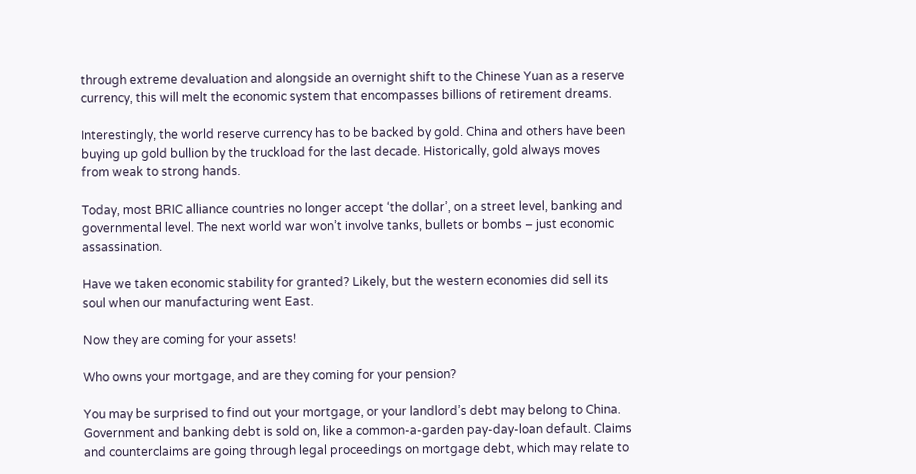through extreme devaluation and alongside an overnight shift to the Chinese Yuan as a reserve currency, this will melt the economic system that encompasses billions of retirement dreams.

Interestingly, the world reserve currency has to be backed by gold. China and others have been buying up gold bullion by the truckload for the last decade. Historically, gold always moves from weak to strong hands.

Today, most BRIC alliance countries no longer accept ‘the dollar’, on a street level, banking and governmental level. The next world war won’t involve tanks, bullets or bombs – just economic assassination.

Have we taken economic stability for granted? Likely, but the western economies did sell its soul when our manufacturing went East.

Now they are coming for your assets!

Who owns your mortgage, and are they coming for your pension?

You may be surprised to find out your mortgage, or your landlord’s debt may belong to China. Government and banking debt is sold on, like a common-a-garden pay-day-loan default. Claims and counterclaims are going through legal proceedings on mortgage debt, which may relate to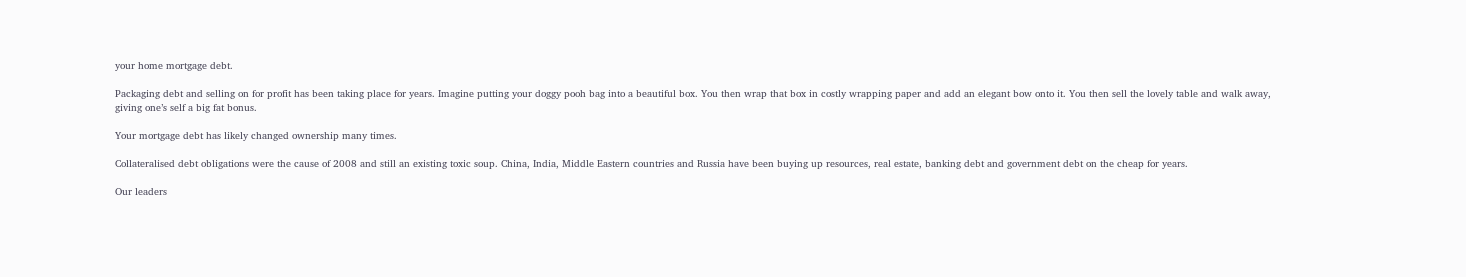your home mortgage debt.

Packaging debt and selling on for profit has been taking place for years. Imagine putting your doggy pooh bag into a beautiful box. You then wrap that box in costly wrapping paper and add an elegant bow onto it. You then sell the lovely table and walk away, giving one’s self a big fat bonus.

Your mortgage debt has likely changed ownership many times.

Collateralised debt obligations were the cause of 2008 and still an existing toxic soup. China, India, Middle Eastern countries and Russia have been buying up resources, real estate, banking debt and government debt on the cheap for years.

Our leaders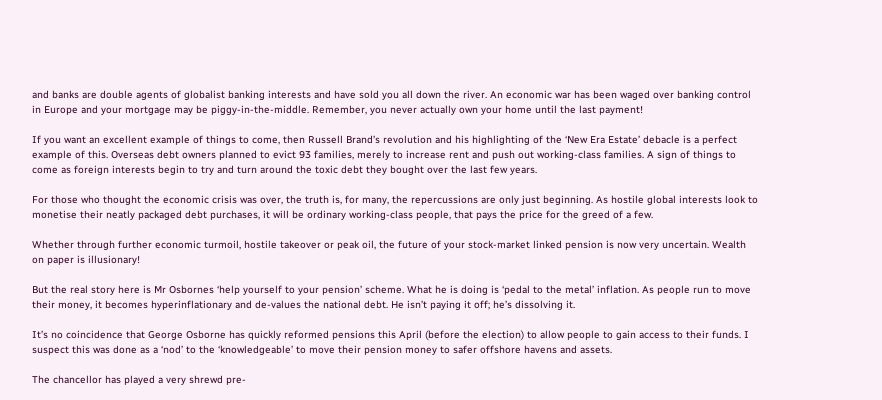and banks are double agents of globalist banking interests and have sold you all down the river. An economic war has been waged over banking control in Europe and your mortgage may be piggy-in-the-middle. Remember, you never actually own your home until the last payment!

If you want an excellent example of things to come, then Russell Brand’s revolution and his highlighting of the ‘New Era Estate’ debacle is a perfect example of this. Overseas debt owners planned to evict 93 families, merely to increase rent and push out working-class families. A sign of things to come as foreign interests begin to try and turn around the toxic debt they bought over the last few years.

For those who thought the economic crisis was over, the truth is, for many, the repercussions are only just beginning. As hostile global interests look to monetise their neatly packaged debt purchases, it will be ordinary working-class people, that pays the price for the greed of a few.

Whether through further economic turmoil, hostile takeover or peak oil, the future of your stock-market linked pension is now very uncertain. Wealth on paper is illusionary!

But the real story here is Mr Osbornes ‘help yourself to your pension’ scheme. What he is doing is ‘pedal to the metal’ inflation. As people run to move their money, it becomes hyperinflationary and de-values the national debt. He isn’t paying it off; he’s dissolving it.

It’s no coincidence that George Osborne has quickly reformed pensions this April (before the election) to allow people to gain access to their funds. I suspect this was done as a ‘nod’ to the ‘knowledgeable’ to move their pension money to safer offshore havens and assets.

The chancellor has played a very shrewd pre-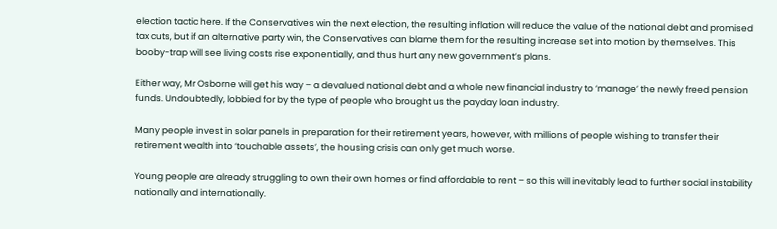election tactic here. If the Conservatives win the next election, the resulting inflation will reduce the value of the national debt and promised tax cuts, but if an alternative party win, the Conservatives can blame them for the resulting increase set into motion by themselves. This booby-trap will see living costs rise exponentially, and thus hurt any new government’s plans.

Either way, Mr Osborne will get his way – a devalued national debt and a whole new financial industry to ‘manage’ the newly freed pension funds. Undoubtedly, lobbied for by the type of people who brought us the payday loan industry.

Many people invest in solar panels in preparation for their retirement years, however, with millions of people wishing to transfer their retirement wealth into ‘touchable assets’, the housing crisis can only get much worse.

Young people are already struggling to own their own homes or find affordable to rent – so this will inevitably lead to further social instability nationally and internationally.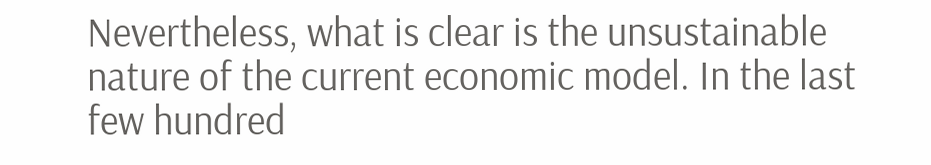Nevertheless, what is clear is the unsustainable nature of the current economic model. In the last few hundred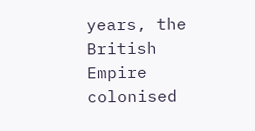years, the British Empire colonised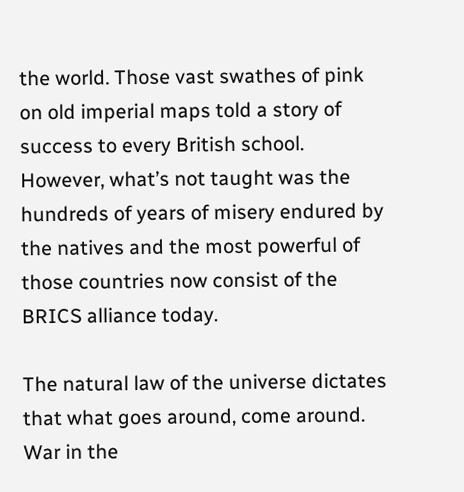the world. Those vast swathes of pink on old imperial maps told a story of success to every British school. However, what’s not taught was the hundreds of years of misery endured by the natives and the most powerful of those countries now consist of the BRICS alliance today.

The natural law of the universe dictates that what goes around, come around. War in the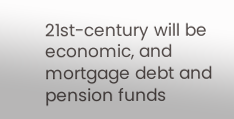21st-century will be economic, and mortgage debt and pension funds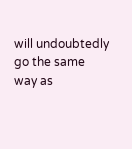will undoubtedly go the same way as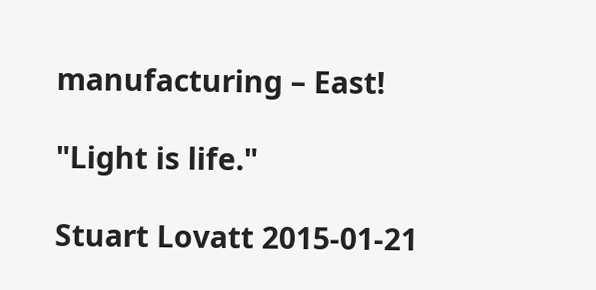manufacturing – East!

"Light is life."

Stuart Lovatt 2015-01-21